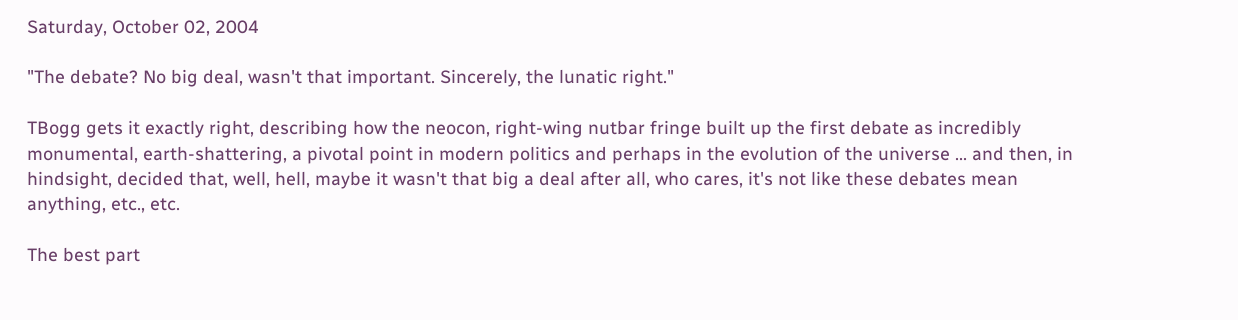Saturday, October 02, 2004

"The debate? No big deal, wasn't that important. Sincerely, the lunatic right."

TBogg gets it exactly right, describing how the neocon, right-wing nutbar fringe built up the first debate as incredibly monumental, earth-shattering, a pivotal point in modern politics and perhaps in the evolution of the universe ... and then, in hindsight, decided that, well, hell, maybe it wasn't that big a deal after all, who cares, it's not like these debates mean anything, etc., etc.

The best part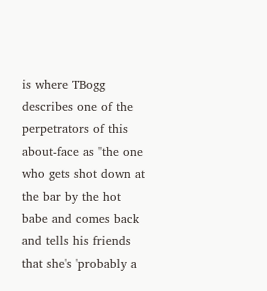is where TBogg describes one of the perpetrators of this about-face as "the one who gets shot down at the bar by the hot babe and comes back and tells his friends that she's 'probably a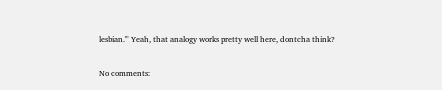lesbian.'" Yeah, that analogy works pretty well here, dontcha think?

No comments: